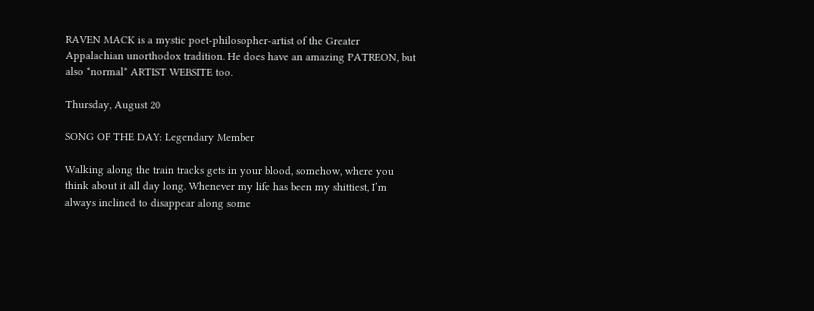RAVEN MACK is a mystic poet-philosopher-artist of the Greater Appalachian unorthodox tradition. He does have an amazing PATREON, but also *normal* ARTIST WEBSITE too.

Thursday, August 20

SONG OF THE DAY: Legendary Member

Walking along the train tracks gets in your blood, somehow, where you think about it all day long. Whenever my life has been my shittiest, I’m always inclined to disappear along some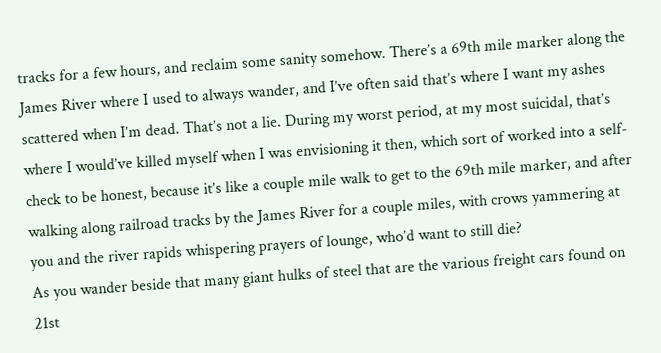tracks for a few hours, and reclaim some sanity somehow. There’s a 69th mile marker along the James River where I used to always wander, and I’ve often said that’s where I want my ashes scattered when I’m dead. That’s not a lie. During my worst period, at my most suicidal, that’s where I would’ve killed myself when I was envisioning it then, which sort of worked into a self-check to be honest, because it’s like a couple mile walk to get to the 69th mile marker, and after walking along railroad tracks by the James River for a couple miles, with crows yammering at you and the river rapids whispering prayers of lounge, who’d want to still die?
As you wander beside that many giant hulks of steel that are the various freight cars found on 21st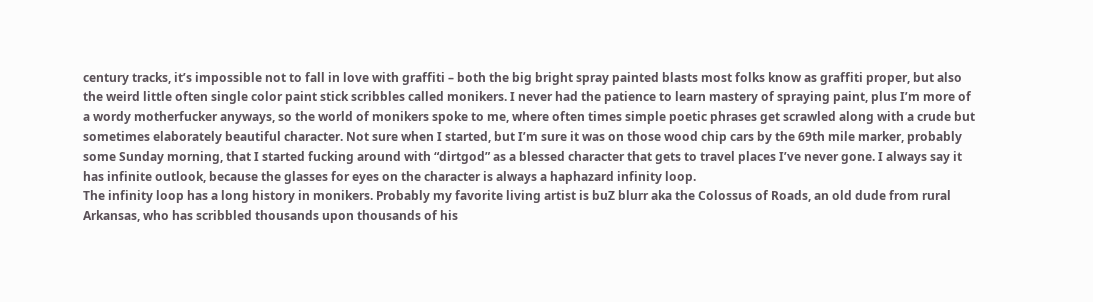century tracks, it’s impossible not to fall in love with graffiti – both the big bright spray painted blasts most folks know as graffiti proper, but also the weird little often single color paint stick scribbles called monikers. I never had the patience to learn mastery of spraying paint, plus I’m more of a wordy motherfucker anyways, so the world of monikers spoke to me, where often times simple poetic phrases get scrawled along with a crude but sometimes elaborately beautiful character. Not sure when I started, but I’m sure it was on those wood chip cars by the 69th mile marker, probably some Sunday morning, that I started fucking around with “dirtgod” as a blessed character that gets to travel places I’ve never gone. I always say it has infinite outlook, because the glasses for eyes on the character is always a haphazard infinity loop.
The infinity loop has a long history in monikers. Probably my favorite living artist is buZ blurr aka the Colossus of Roads, an old dude from rural Arkansas, who has scribbled thousands upon thousands of his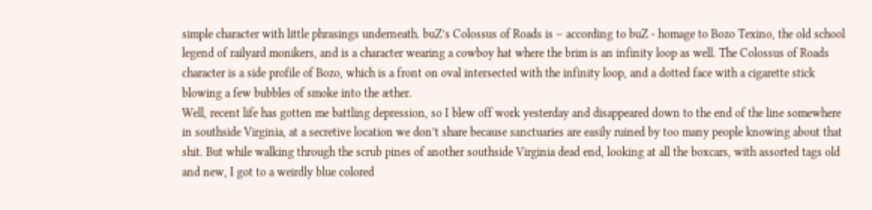simple character with little phrasings underneath. buZ’s Colossus of Roads is – according to buZ - homage to Bozo Texino, the old school legend of railyard monikers, and is a character wearing a cowboy hat where the brim is an infinity loop as well. The Colossus of Roads character is a side profile of Bozo, which is a front on oval intersected with the infinity loop, and a dotted face with a cigarette stick blowing a few bubbles of smoke into the æther.
Well, recent life has gotten me battling depression, so I blew off work yesterday and disappeared down to the end of the line somewhere in southside Virginia, at a secretive location we don’t share because sanctuaries are easily ruined by too many people knowing about that shit. But while walking through the scrub pines of another southside Virginia dead end, looking at all the boxcars, with assorted tags old and new, I got to a weirdly blue colored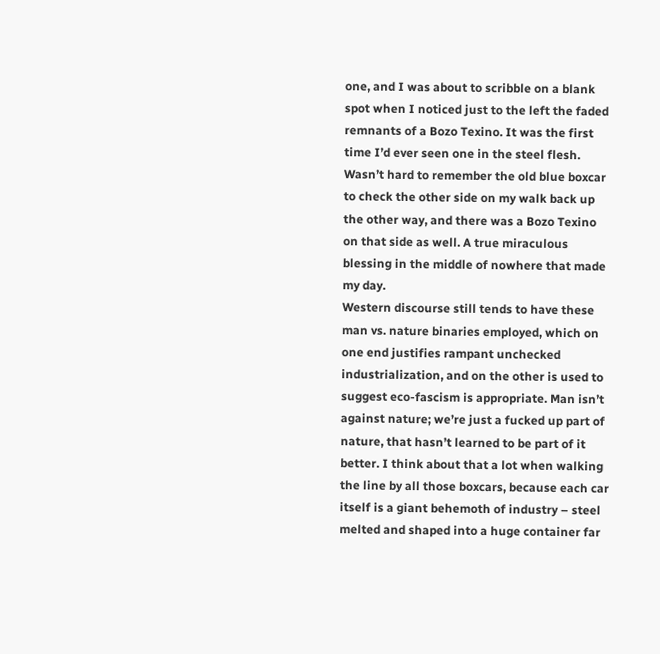one, and I was about to scribble on a blank spot when I noticed just to the left the faded remnants of a Bozo Texino. It was the first time I’d ever seen one in the steel flesh. Wasn’t hard to remember the old blue boxcar to check the other side on my walk back up the other way, and there was a Bozo Texino on that side as well. A true miraculous blessing in the middle of nowhere that made my day.
Western discourse still tends to have these man vs. nature binaries employed, which on one end justifies rampant unchecked industrialization, and on the other is used to suggest eco-fascism is appropriate. Man isn’t against nature; we’re just a fucked up part of nature, that hasn’t learned to be part of it better. I think about that a lot when walking the line by all those boxcars, because each car itself is a giant behemoth of industry – steel melted and shaped into a huge container far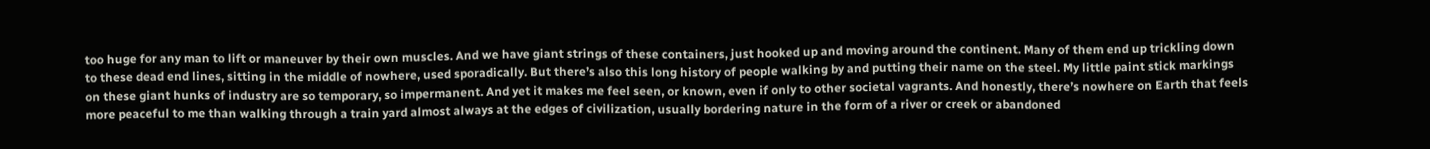too huge for any man to lift or maneuver by their own muscles. And we have giant strings of these containers, just hooked up and moving around the continent. Many of them end up trickling down to these dead end lines, sitting in the middle of nowhere, used sporadically. But there’s also this long history of people walking by and putting their name on the steel. My little paint stick markings on these giant hunks of industry are so temporary, so impermanent. And yet it makes me feel seen, or known, even if only to other societal vagrants. And honestly, there’s nowhere on Earth that feels more peaceful to me than walking through a train yard almost always at the edges of civilization, usually bordering nature in the form of a river or creek or abandoned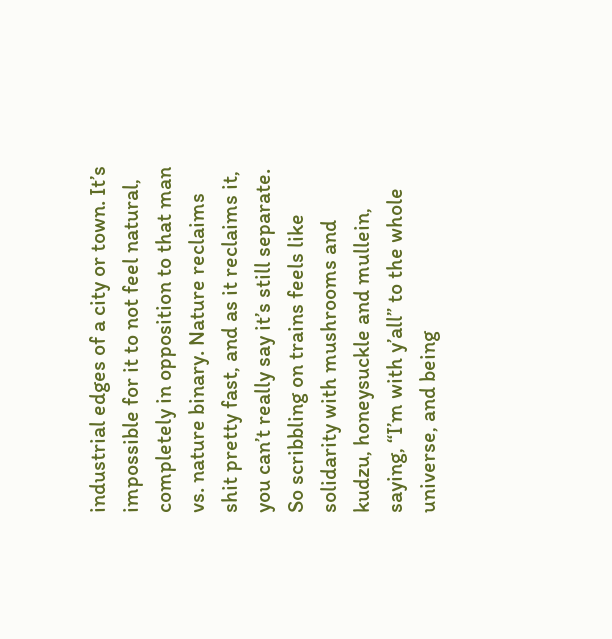industrial edges of a city or town. It’s impossible for it to not feel natural, completely in opposition to that man vs. nature binary. Nature reclaims shit pretty fast, and as it reclaims it, you can’t really say it’s still separate. So scribbling on trains feels like solidarity with mushrooms and kudzu, honeysuckle and mullein, saying, “I’m with y’all” to the whole universe, and being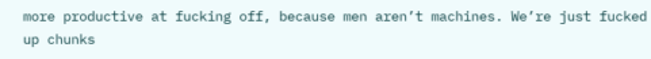more productive at fucking off, because men aren’t machines. We’re just fucked up chunks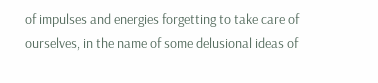of impulses and energies forgetting to take care of ourselves, in the name of some delusional ideas of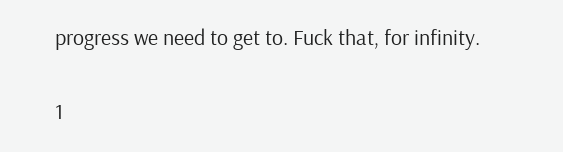progress we need to get to. Fuck that, for infinity.

1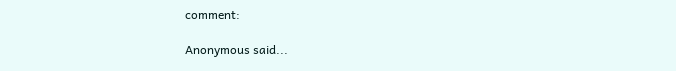comment:

Anonymous said...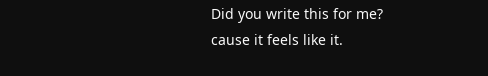Did you write this for me? cause it feels like it.